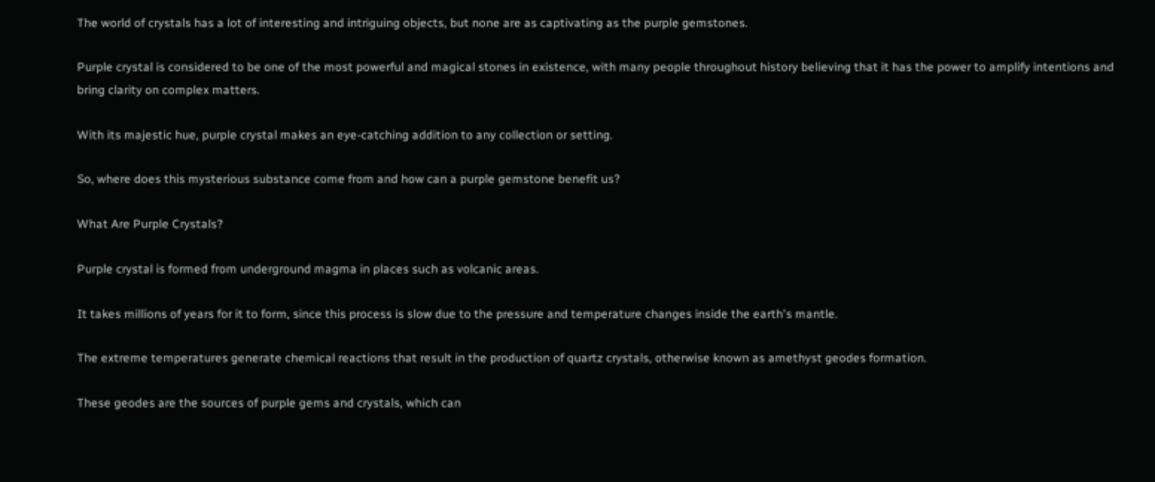The world of crystals has a lot of interesting and intriguing objects, but none are as captivating as the purple gemstones.

Purple crystal is considered to be one of the most powerful and magical stones in existence, with many people throughout history believing that it has the power to amplify intentions and bring clarity on complex matters.

With its majestic hue, purple crystal makes an eye-catching addition to any collection or setting.

So, where does this mysterious substance come from and how can a purple gemstone benefit us?

What Are Purple Crystals?

Purple crystal is formed from underground magma in places such as volcanic areas.

It takes millions of years for it to form, since this process is slow due to the pressure and temperature changes inside the earth's mantle.

The extreme temperatures generate chemical reactions that result in the production of quartz crystals, otherwise known as amethyst geodes formation.

These geodes are the sources of purple gems and crystals, which can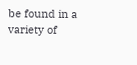be found in a variety of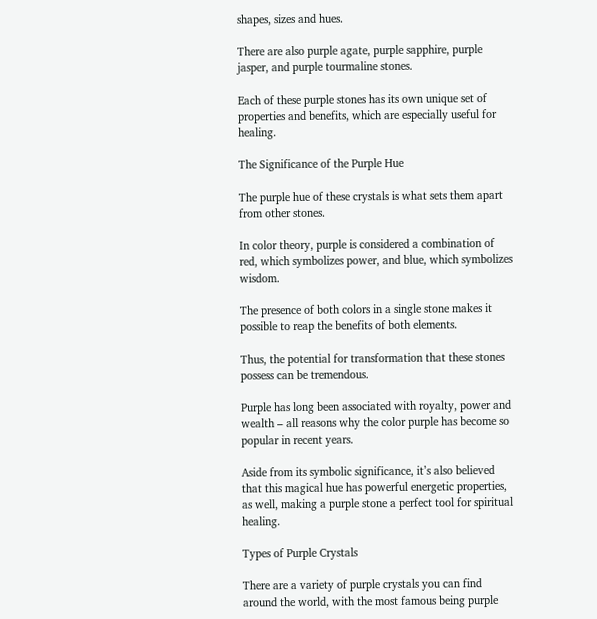shapes, sizes and hues.

There are also purple agate, purple sapphire, purple jasper, and purple tourmaline stones.

Each of these purple stones has its own unique set of properties and benefits, which are especially useful for healing.

The Significance of the Purple Hue

The purple hue of these crystals is what sets them apart from other stones.

In color theory, purple is considered a combination of red, which symbolizes power, and blue, which symbolizes wisdom.

The presence of both colors in a single stone makes it possible to reap the benefits of both elements.

Thus, the potential for transformation that these stones possess can be tremendous.

Purple has long been associated with royalty, power and wealth – all reasons why the color purple has become so popular in recent years.

Aside from its symbolic significance, it’s also believed that this magical hue has powerful energetic properties, as well, making a purple stone a perfect tool for spiritual healing.

Types of Purple Crystals

There are a variety of purple crystals you can find around the world, with the most famous being purple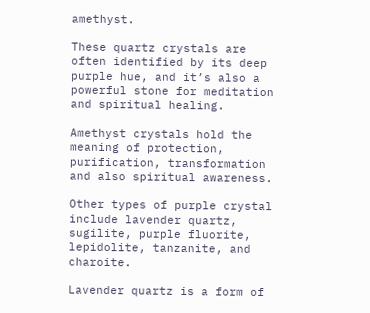amethyst.

These quartz crystals are often identified by its deep purple hue, and it’s also a powerful stone for meditation and spiritual healing.

Amethyst crystals hold the meaning of protection, purification, transformation and also spiritual awareness.

Other types of purple crystal include lavender quartz, sugilite, purple fluorite, lepidolite, tanzanite, and charoite.

Lavender quartz is a form of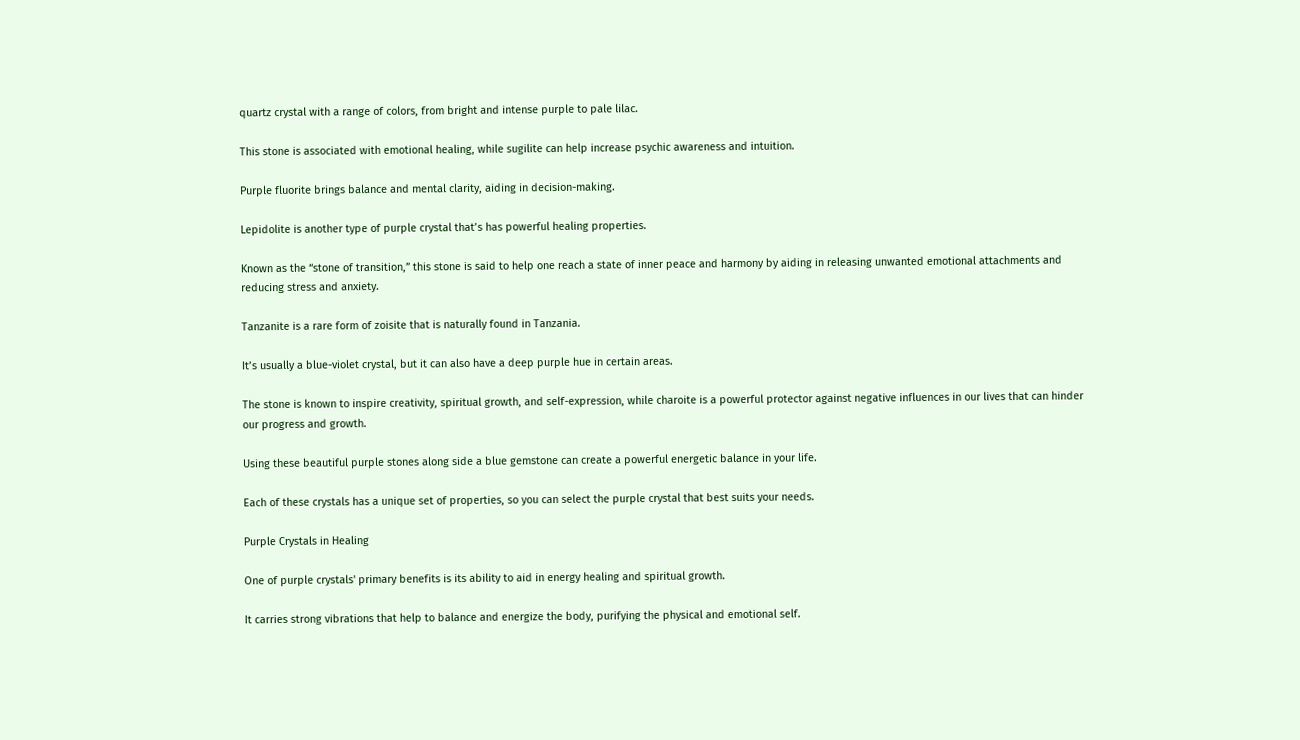quartz crystal with a range of colors, from bright and intense purple to pale lilac.

This stone is associated with emotional healing, while sugilite can help increase psychic awareness and intuition.

Purple fluorite brings balance and mental clarity, aiding in decision-making.

Lepidolite is another type of purple crystal that’s has powerful healing properties.

Known as the “stone of transition,” this stone is said to help one reach a state of inner peace and harmony by aiding in releasing unwanted emotional attachments and reducing stress and anxiety.

Tanzanite is a rare form of zoisite that is naturally found in Tanzania.

It’s usually a blue-violet crystal, but it can also have a deep purple hue in certain areas.

The stone is known to inspire creativity, spiritual growth, and self-expression, while charoite is a powerful protector against negative influences in our lives that can hinder our progress and growth.

Using these beautiful purple stones along side a blue gemstone can create a powerful energetic balance in your life.

Each of these crystals has a unique set of properties, so you can select the purple crystal that best suits your needs.

Purple Crystals in Healing

One of purple crystals' primary benefits is its ability to aid in energy healing and spiritual growth.

It carries strong vibrations that help to balance and energize the body, purifying the physical and emotional self.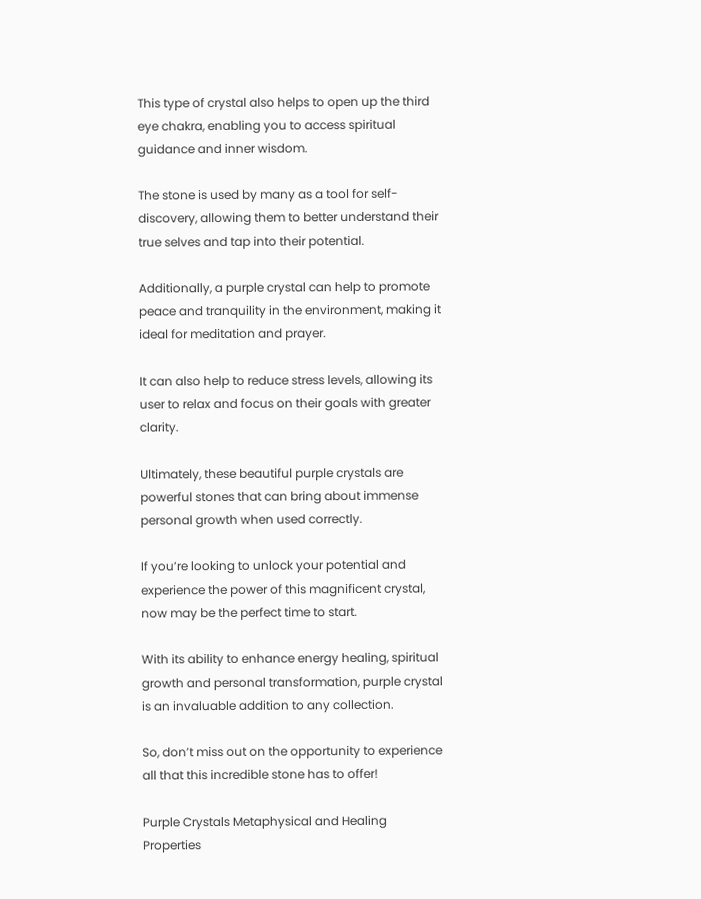This type of crystal also helps to open up the third eye chakra, enabling you to access spiritual guidance and inner wisdom.

The stone is used by many as a tool for self-discovery, allowing them to better understand their true selves and tap into their potential.

Additionally, a purple crystal can help to promote peace and tranquility in the environment, making it ideal for meditation and prayer.

It can also help to reduce stress levels, allowing its user to relax and focus on their goals with greater clarity.

Ultimately, these beautiful purple crystals are powerful stones that can bring about immense personal growth when used correctly.

If you’re looking to unlock your potential and experience the power of this magnificent crystal, now may be the perfect time to start.

With its ability to enhance energy healing, spiritual growth and personal transformation, purple crystal is an invaluable addition to any collection.

So, don’t miss out on the opportunity to experience all that this incredible stone has to offer!

Purple Crystals Metaphysical and Healing Properties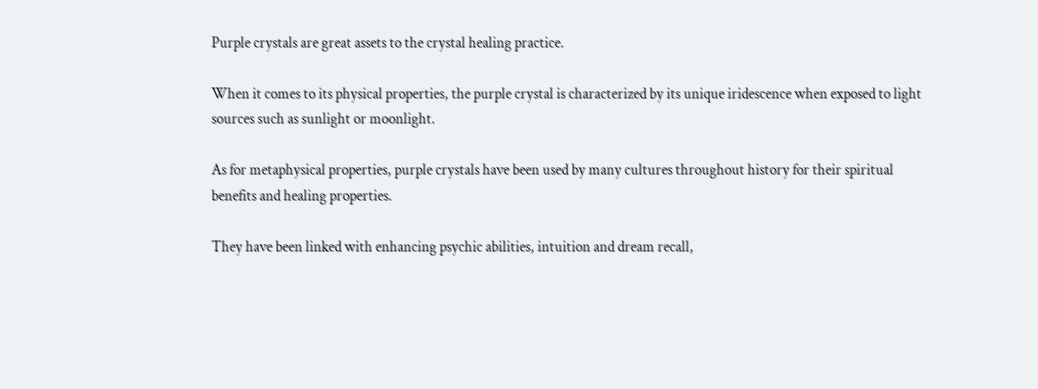Purple crystals are great assets to the crystal healing practice.

When it comes to its physical properties, the purple crystal is characterized by its unique iridescence when exposed to light sources such as sunlight or moonlight.

As for metaphysical properties, purple crystals have been used by many cultures throughout history for their spiritual benefits and healing properties.

They have been linked with enhancing psychic abilities, intuition and dream recall,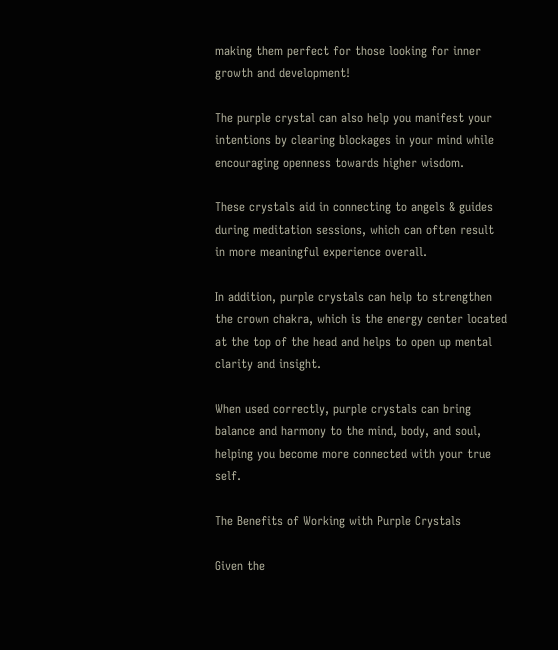making them perfect for those looking for inner growth and development!

The purple crystal can also help you manifest your intentions by clearing blockages in your mind while encouraging openness towards higher wisdom.

These crystals aid in connecting to angels & guides during meditation sessions, which can often result in more meaningful experience overall.

In addition, purple crystals can help to strengthen the crown chakra, which is the energy center located at the top of the head and helps to open up mental clarity and insight.

When used correctly, purple crystals can bring balance and harmony to the mind, body, and soul, helping you become more connected with your true self.

The Benefits of Working with Purple Crystals

Given the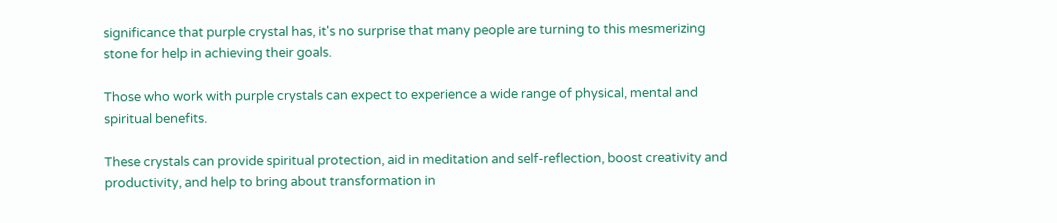significance that purple crystal has, it's no surprise that many people are turning to this mesmerizing stone for help in achieving their goals.

Those who work with purple crystals can expect to experience a wide range of physical, mental and spiritual benefits.

These crystals can provide spiritual protection, aid in meditation and self-reflection, boost creativity and productivity, and help to bring about transformation in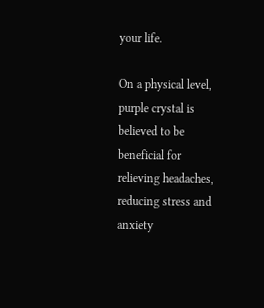your life.

On a physical level, purple crystal is believed to be beneficial for relieving headaches, reducing stress and anxiety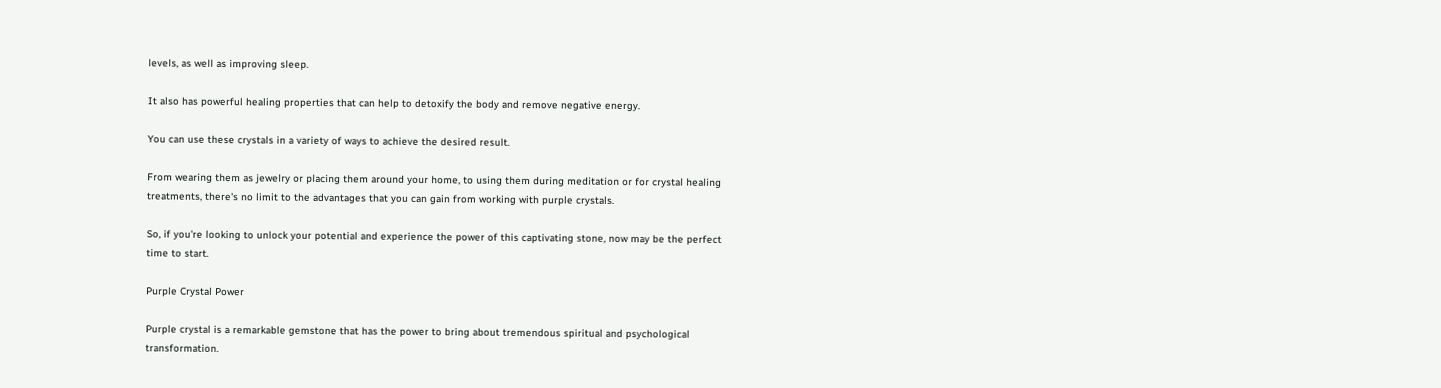levels, as well as improving sleep.

It also has powerful healing properties that can help to detoxify the body and remove negative energy.

You can use these crystals in a variety of ways to achieve the desired result.

From wearing them as jewelry or placing them around your home, to using them during meditation or for crystal healing treatments, there's no limit to the advantages that you can gain from working with purple crystals.

So, if you're looking to unlock your potential and experience the power of this captivating stone, now may be the perfect time to start.

Purple Crystal Power

Purple crystal is a remarkable gemstone that has the power to bring about tremendous spiritual and psychological transformation.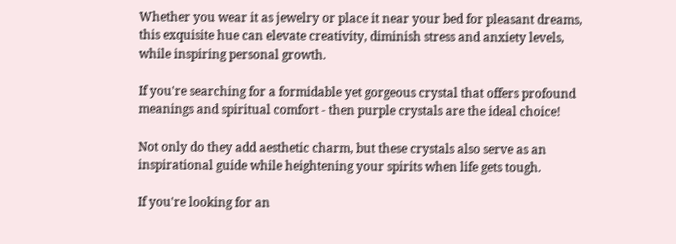Whether you wear it as jewelry or place it near your bed for pleasant dreams, this exquisite hue can elevate creativity, diminish stress and anxiety levels, while inspiring personal growth.

If you're searching for a formidable yet gorgeous crystal that offers profound meanings and spiritual comfort - then purple crystals are the ideal choice!

Not only do they add aesthetic charm, but these crystals also serve as an inspirational guide while heightening your spirits when life gets tough.

If you're looking for an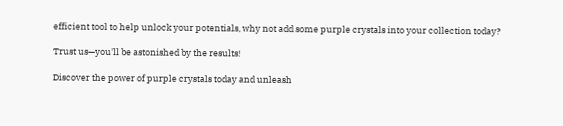efficient tool to help unlock your potentials, why not add some purple crystals into your collection today?

Trust us—you'll be astonished by the results!

Discover the power of purple crystals today and unleash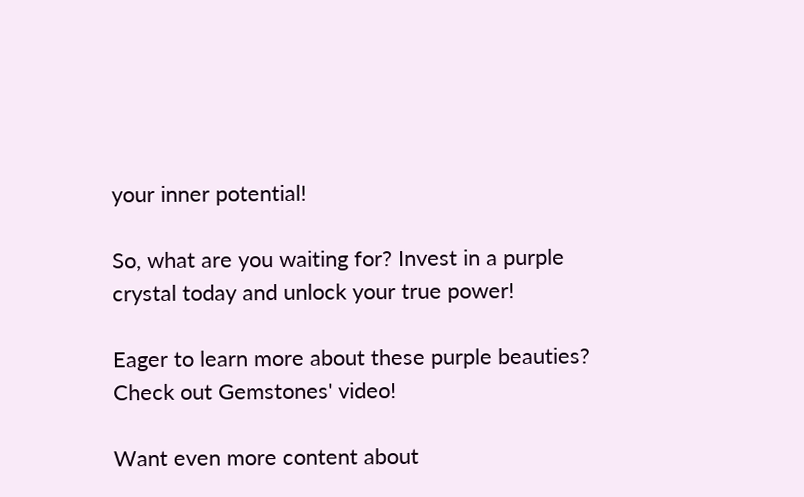your inner potential!

So, what are you waiting for? Invest in a purple crystal today and unlock your true power!

Eager to learn more about these purple beauties? Check out Gemstones' video!

Want even more content about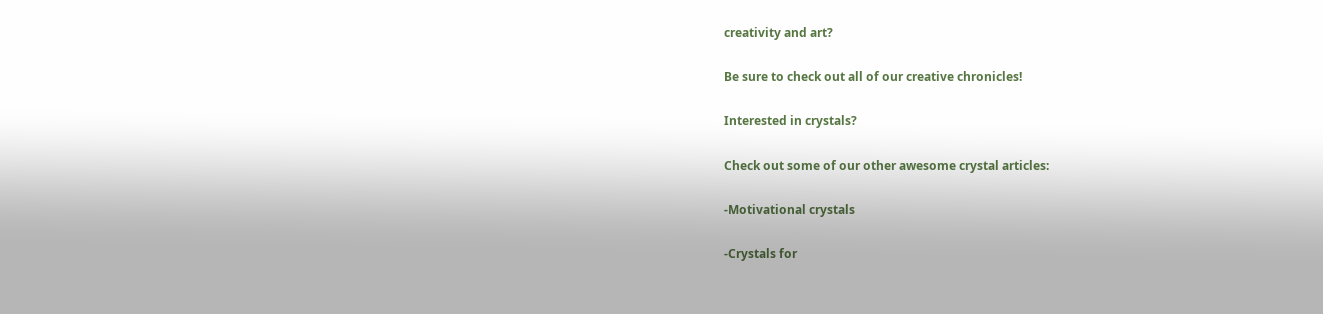creativity and art?

Be sure to check out all of our creative chronicles!

Interested in crystals?

Check out some of our other awesome crystal articles:

-Motivational crystals

-Crystals for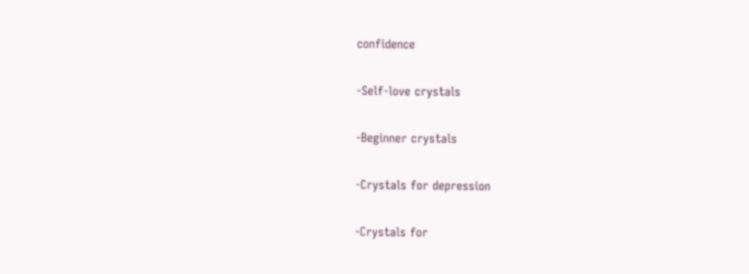confidence

-Self-love crystals

-Beginner crystals

-Crystals for depression

-Crystals for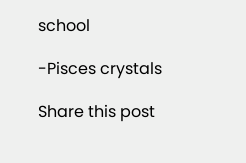school

-Pisces crystals

Share this post